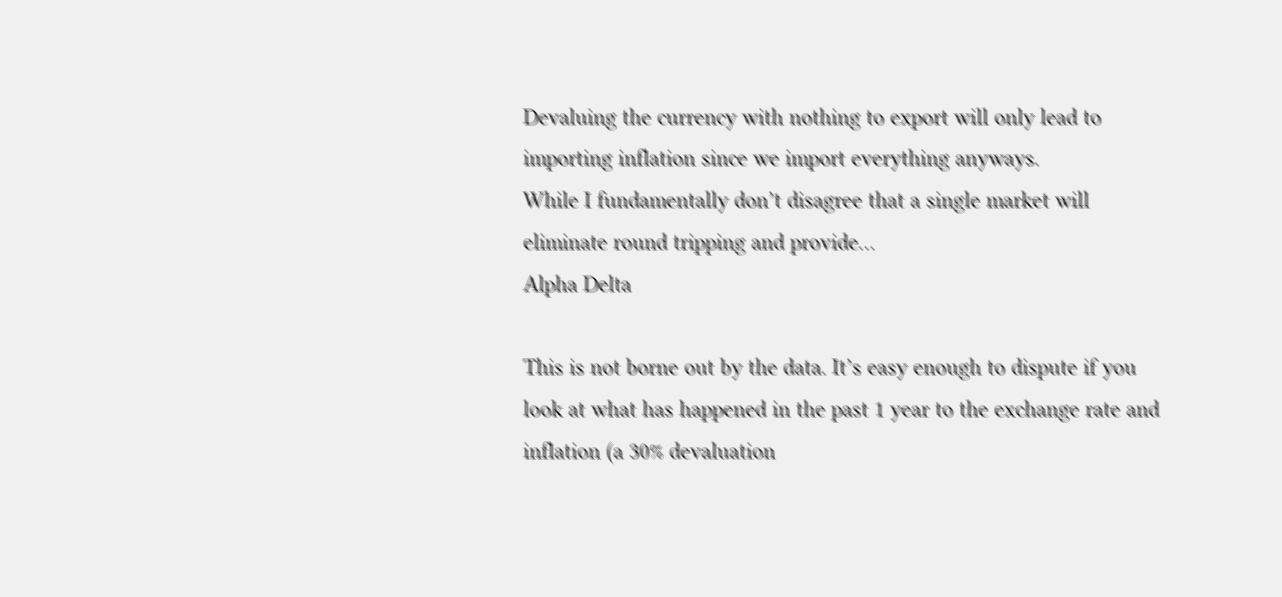Devaluing the currency with nothing to export will only lead to importing inflation since we import everything anyways.
While I fundamentally don’t disagree that a single market will eliminate round tripping and provide…
Alpha Delta

This is not borne out by the data. It’s easy enough to dispute if you look at what has happened in the past 1 year to the exchange rate and inflation (a 30% devaluation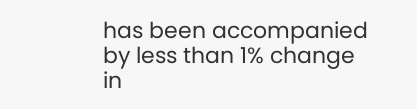has been accompanied by less than 1% change in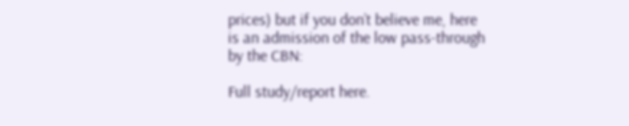prices) but if you don’t believe me, here is an admission of the low pass-through by the CBN:

Full study/report here.